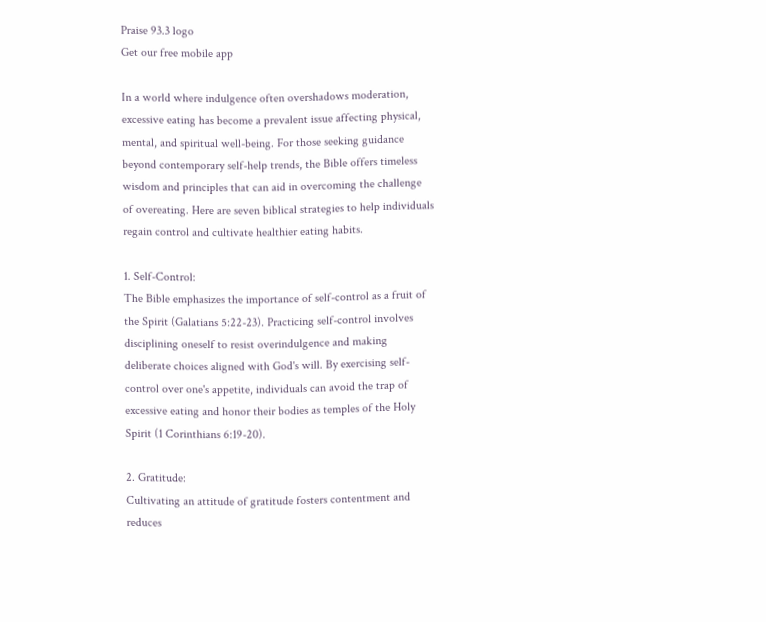Praise 93.3 logo
Get our free mobile app

In a world where indulgence often overshadows moderation, excessive eating has become a prevalent issue affecting physical, mental, and spiritual well-being. For those seeking guidance beyond contemporary self-help trends, the Bible offers timeless wisdom and principles that can aid in overcoming the challenge of overeating. Here are seven biblical strategies to help individuals regain control and cultivate healthier eating habits.

1. Self-Control:
The Bible emphasizes the importance of self-control as a fruit of the Spirit (Galatians 5:22-23). Practicing self-control involves disciplining oneself to resist overindulgence and making deliberate choices aligned with God's will. By exercising self-control over one's appetite, individuals can avoid the trap of excessive eating and honor their bodies as temples of the Holy Spirit (1 Corinthians 6:19-20).

2. Gratitude:
Cultivating an attitude of gratitude fosters contentment and reduces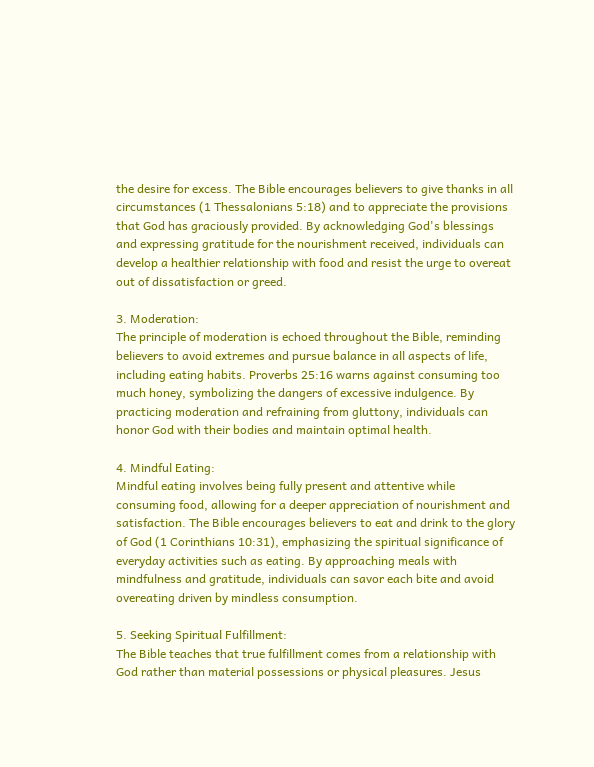the desire for excess. The Bible encourages believers to give thanks in all circumstances (1 Thessalonians 5:18) and to appreciate the provisions that God has graciously provided. By acknowledging God's blessings and expressing gratitude for the nourishment received, individuals can develop a healthier relationship with food and resist the urge to overeat out of dissatisfaction or greed.

3. Moderation:
The principle of moderation is echoed throughout the Bible, reminding believers to avoid extremes and pursue balance in all aspects of life, including eating habits. Proverbs 25:16 warns against consuming too much honey, symbolizing the dangers of excessive indulgence. By practicing moderation and refraining from gluttony, individuals can honor God with their bodies and maintain optimal health.

4. Mindful Eating:
Mindful eating involves being fully present and attentive while consuming food, allowing for a deeper appreciation of nourishment and satisfaction. The Bible encourages believers to eat and drink to the glory of God (1 Corinthians 10:31), emphasizing the spiritual significance of everyday activities such as eating. By approaching meals with mindfulness and gratitude, individuals can savor each bite and avoid overeating driven by mindless consumption.

5. Seeking Spiritual Fulfillment:
The Bible teaches that true fulfillment comes from a relationship with God rather than material possessions or physical pleasures. Jesus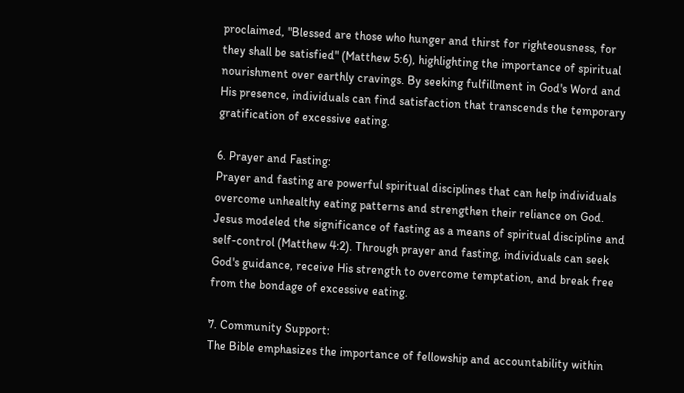proclaimed, "Blessed are those who hunger and thirst for righteousness, for they shall be satisfied" (Matthew 5:6), highlighting the importance of spiritual nourishment over earthly cravings. By seeking fulfillment in God's Word and His presence, individuals can find satisfaction that transcends the temporary gratification of excessive eating.

6. Prayer and Fasting:
Prayer and fasting are powerful spiritual disciplines that can help individuals overcome unhealthy eating patterns and strengthen their reliance on God. Jesus modeled the significance of fasting as a means of spiritual discipline and self-control (Matthew 4:2). Through prayer and fasting, individuals can seek God's guidance, receive His strength to overcome temptation, and break free from the bondage of excessive eating.

7. Community Support:
The Bible emphasizes the importance of fellowship and accountability within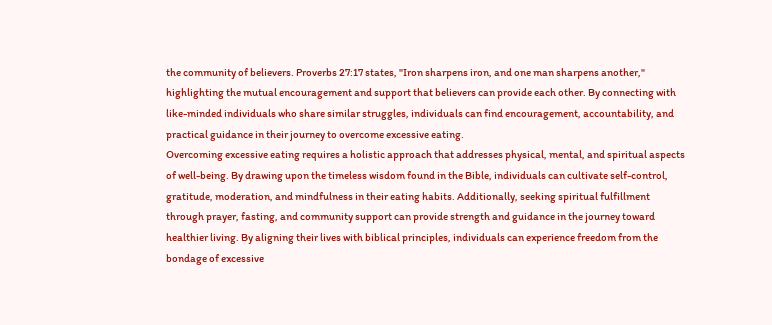the community of believers. Proverbs 27:17 states, "Iron sharpens iron, and one man sharpens another," highlighting the mutual encouragement and support that believers can provide each other. By connecting with like-minded individuals who share similar struggles, individuals can find encouragement, accountability, and practical guidance in their journey to overcome excessive eating.
Overcoming excessive eating requires a holistic approach that addresses physical, mental, and spiritual aspects of well-being. By drawing upon the timeless wisdom found in the Bible, individuals can cultivate self-control, gratitude, moderation, and mindfulness in their eating habits. Additionally, seeking spiritual fulfillment through prayer, fasting, and community support can provide strength and guidance in the journey toward healthier living. By aligning their lives with biblical principles, individuals can experience freedom from the bondage of excessive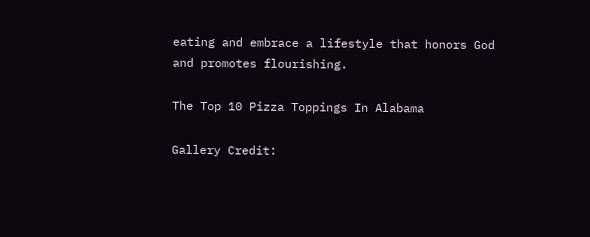eating and embrace a lifestyle that honors God and promotes flourishing.

The Top 10 Pizza Toppings In Alabama

Gallery Credit: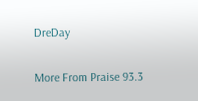DreDay

More From Praise 93.3